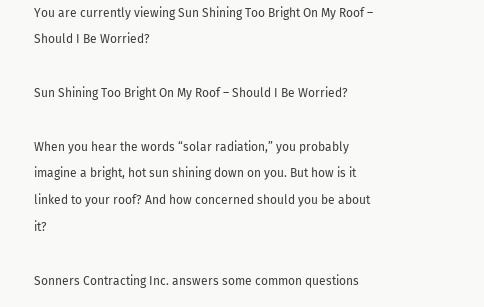You are currently viewing Sun Shining Too Bright On My Roof – Should I Be Worried?

Sun Shining Too Bright On My Roof – Should I Be Worried?

When you hear the words “solar radiation,” you probably imagine a bright, hot sun shining down on you. But how is it linked to your roof? And how concerned should you be about it?

Sonners Contracting Inc. answers some common questions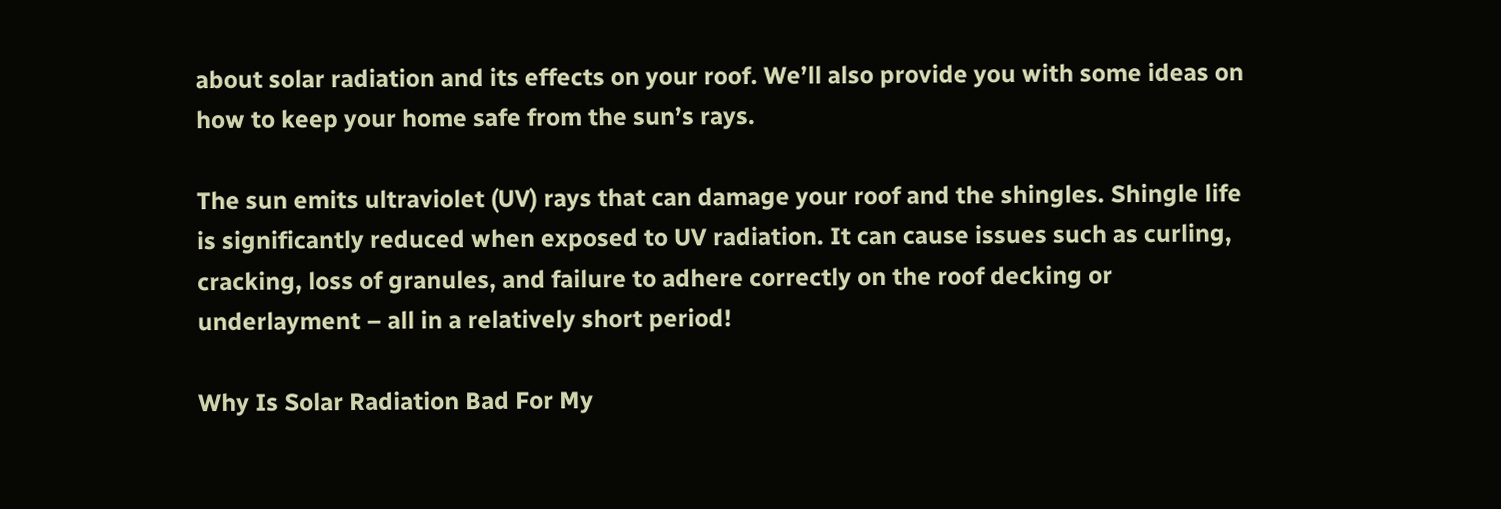about solar radiation and its effects on your roof. We’ll also provide you with some ideas on how to keep your home safe from the sun’s rays.

The sun emits ultraviolet (UV) rays that can damage your roof and the shingles. Shingle life is significantly reduced when exposed to UV radiation. It can cause issues such as curling, cracking, loss of granules, and failure to adhere correctly on the roof decking or underlayment – all in a relatively short period!

Why Is Solar Radiation Bad For My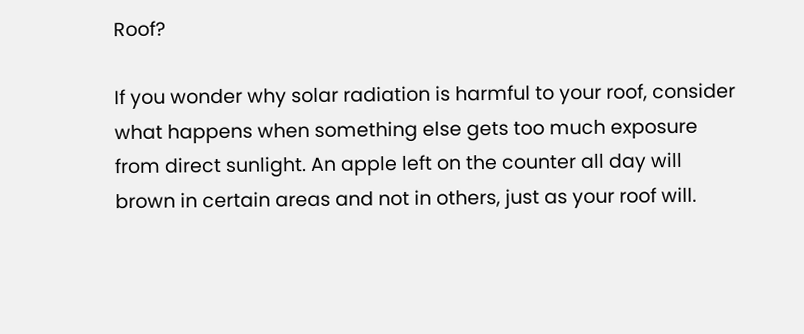Roof?

If you wonder why solar radiation is harmful to your roof, consider what happens when something else gets too much exposure from direct sunlight. An apple left on the counter all day will brown in certain areas and not in others, just as your roof will.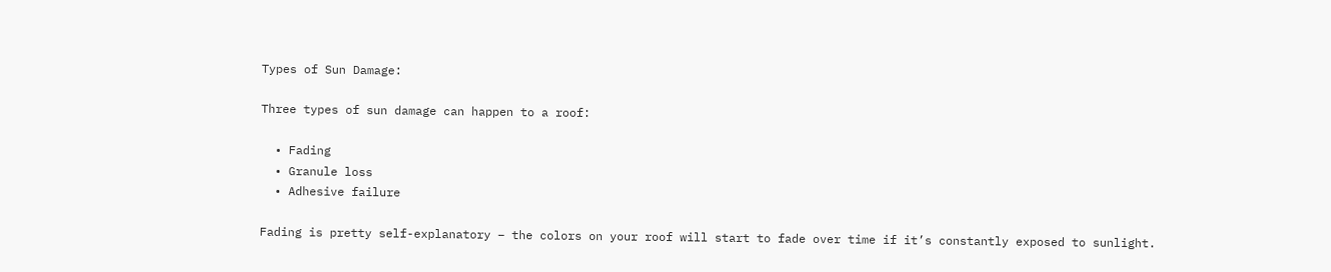Types of Sun Damage:

Three types of sun damage can happen to a roof:

  • Fading
  • Granule loss
  • Adhesive failure

Fading is pretty self-explanatory – the colors on your roof will start to fade over time if it’s constantly exposed to sunlight.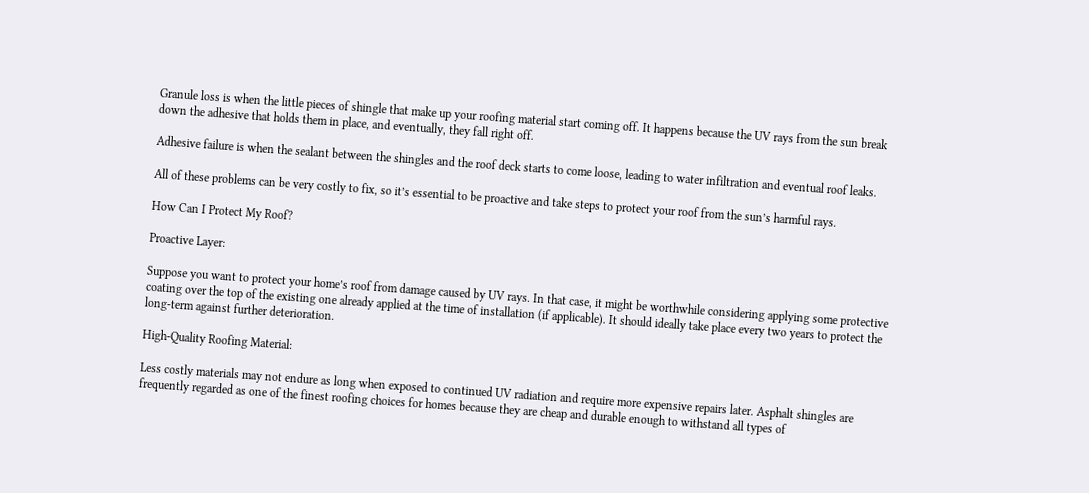Granule loss is when the little pieces of shingle that make up your roofing material start coming off. It happens because the UV rays from the sun break down the adhesive that holds them in place, and eventually, they fall right off.

Adhesive failure is when the sealant between the shingles and the roof deck starts to come loose, leading to water infiltration and eventual roof leaks.

All of these problems can be very costly to fix, so it’s essential to be proactive and take steps to protect your roof from the sun’s harmful rays.

How Can I Protect My Roof?

Proactive Layer:

Suppose you want to protect your home’s roof from damage caused by UV rays. In that case, it might be worthwhile considering applying some protective coating over the top of the existing one already applied at the time of installation (if applicable). It should ideally take place every two years to protect the long-term against further deterioration.

High-Quality Roofing Material:

Less costly materials may not endure as long when exposed to continued UV radiation and require more expensive repairs later. Asphalt shingles are frequently regarded as one of the finest roofing choices for homes because they are cheap and durable enough to withstand all types of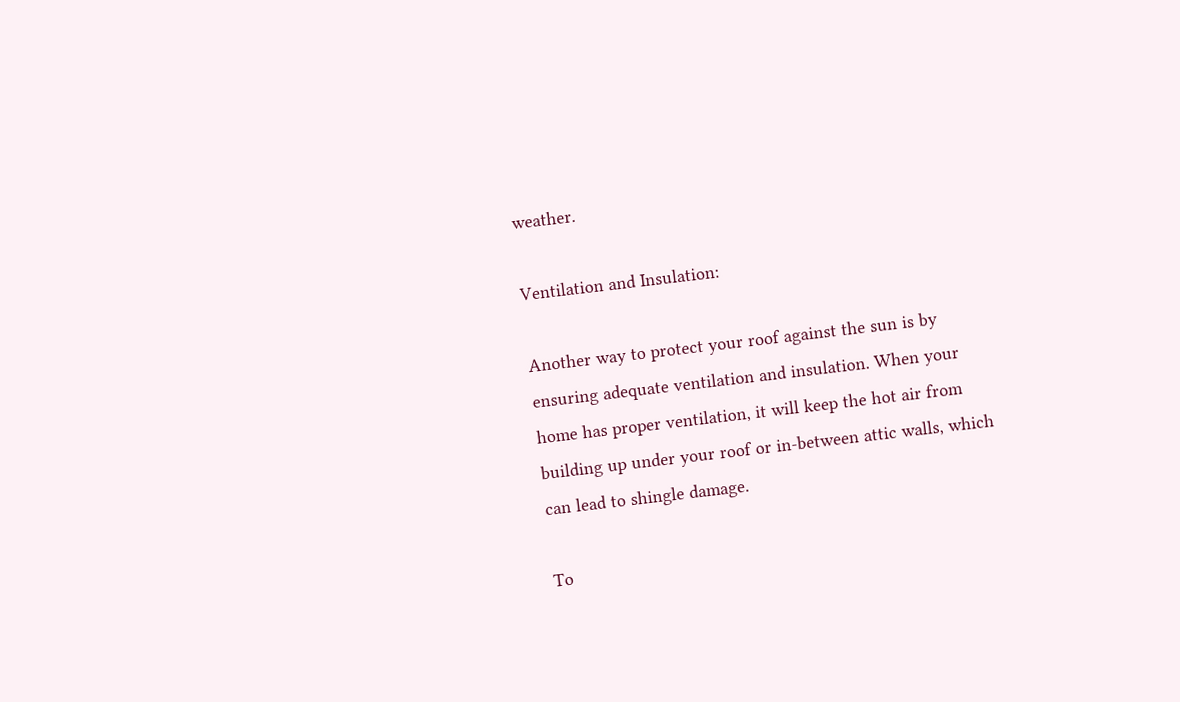weather.

Ventilation and Insulation:

Another way to protect your roof against the sun is by ensuring adequate ventilation and insulation. When your home has proper ventilation, it will keep the hot air from building up under your roof or in-between attic walls, which can lead to shingle damage.

To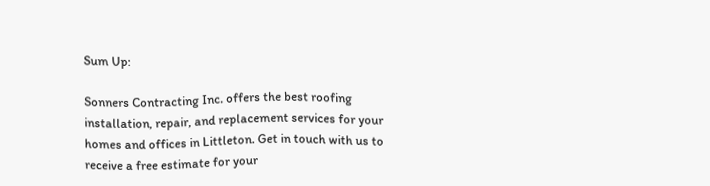Sum Up:

Sonners Contracting Inc. offers the best roofing installation, repair, and replacement services for your homes and offices in Littleton. Get in touch with us to receive a free estimate for your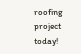roofing project today!